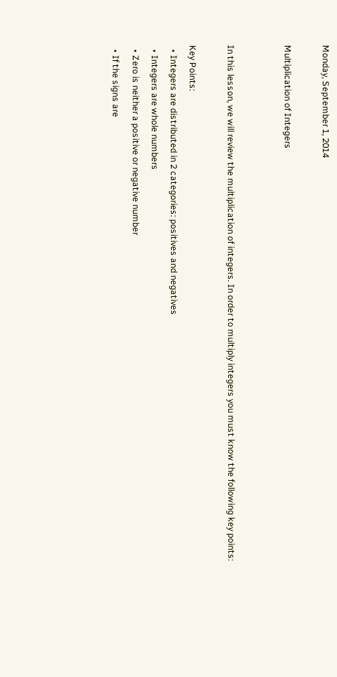Monday, September 1, 2014

Multiplication of Integers


In this lesson, we will review the multiplication of integers. In order to multiply integers you must know the following key points:

Key Points:
  • Integers are distributed in 2 categories: positives and negatives
  • Integers are whole numbers
  • Zero is neither a positive or negative number
  • If the signs are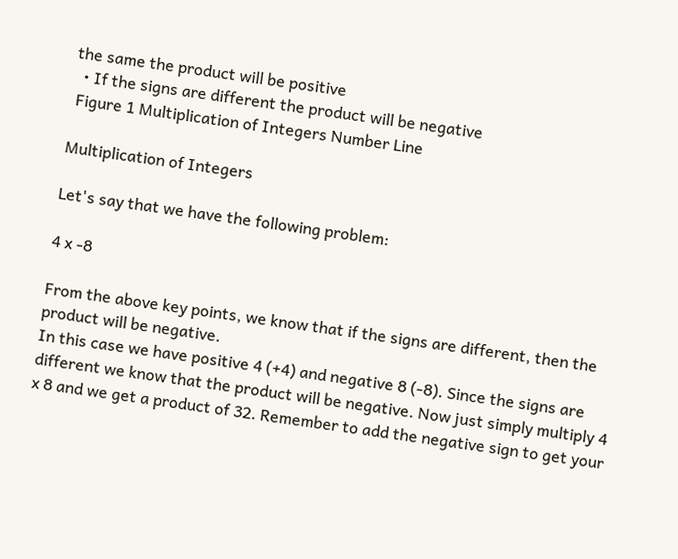the same the product will be positive
  • If the signs are different the product will be negative
 Figure 1 Multiplication of Integers Number Line

Multiplication of Integers

Let's say that we have the following problem:

4 x -8

From the above key points, we know that if the signs are different, then the product will be negative.
In this case we have positive 4 (+4) and negative 8 (-8). Since the signs are different we know that the product will be negative. Now just simply multiply 4 x 8 and we get a product of 32. Remember to add the negative sign to get your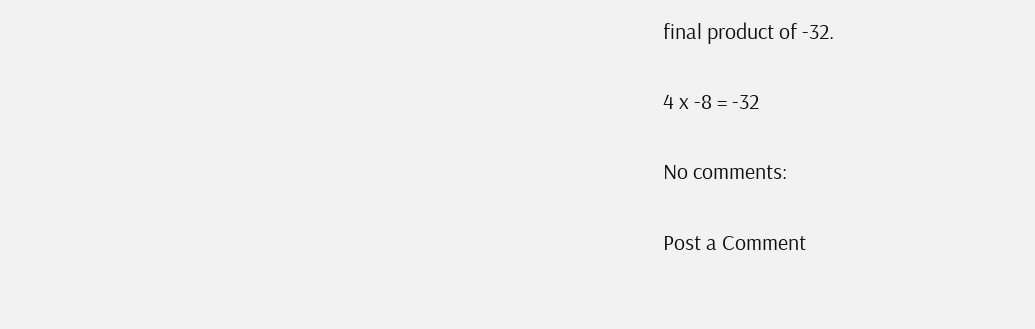final product of -32.

4 x -8 = -32

No comments:

Post a Comment